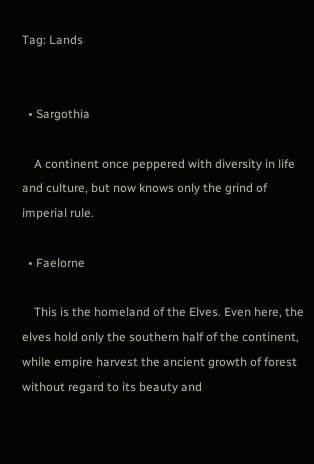Tag: Lands


  • Sargothia

    A continent once peppered with diversity in life and culture, but now knows only the grind of imperial rule.

  • Faelorne

    This is the homeland of the Elves. Even here, the elves hold only the southern half of the continent, while empire harvest the ancient growth of forest without regard to its beauty and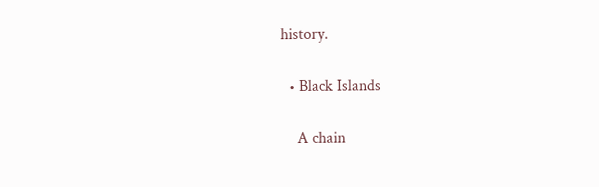history.

  • Black Islands

    A chain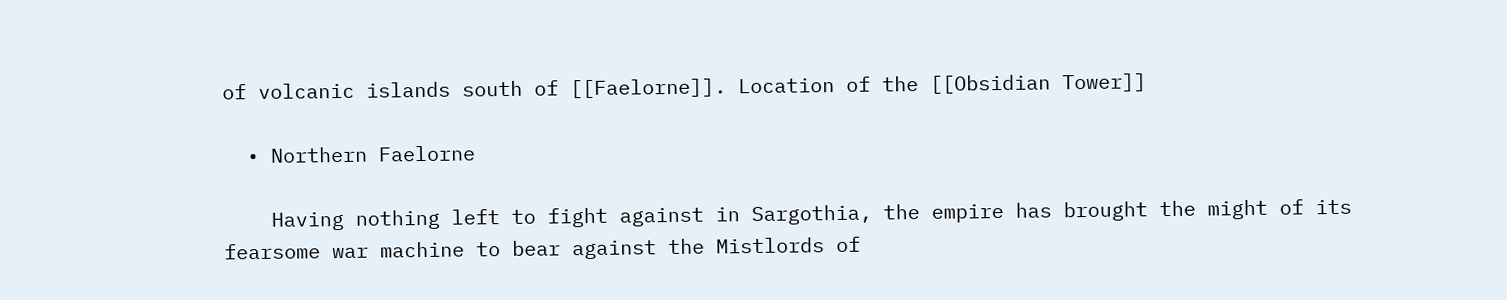of volcanic islands south of [[Faelorne]]. Location of the [[Obsidian Tower]]

  • Northern Faelorne

    Having nothing left to fight against in Sargothia, the empire has brought the might of its fearsome war machine to bear against the Mistlords of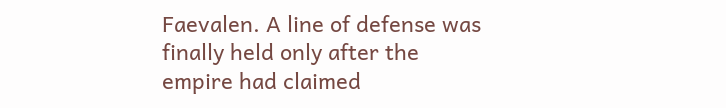Faevalen. A line of defense was finally held only after the empire had claimed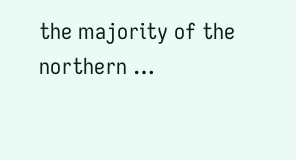the majority of the northern …